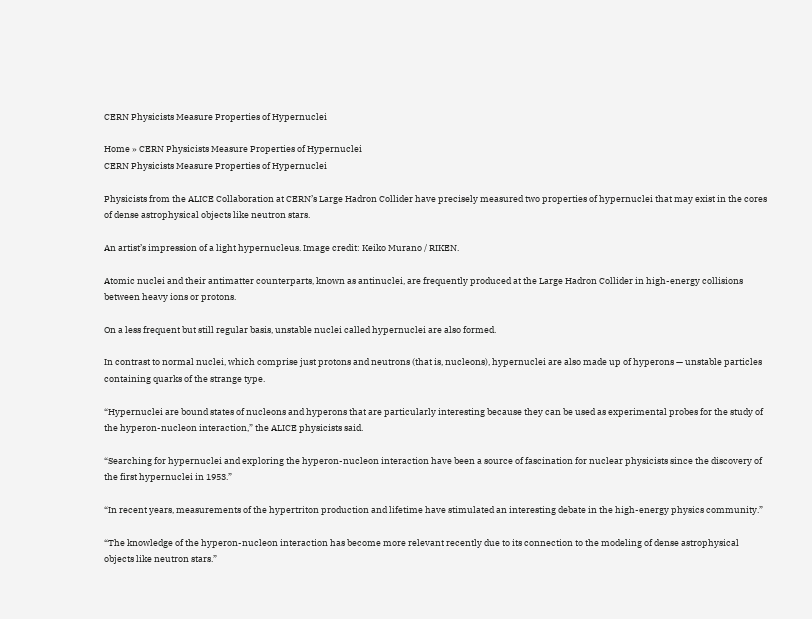CERN Physicists Measure Properties of Hypernuclei

Home » CERN Physicists Measure Properties of Hypernuclei
CERN Physicists Measure Properties of Hypernuclei

Physicists from the ALICE Collaboration at CERN’s Large Hadron Collider have precisely measured two properties of hypernuclei that may exist in the cores of dense astrophysical objects like neutron stars.

An artist’s impression of a light hypernucleus. Image credit: Keiko Murano / RIKEN.

Atomic nuclei and their antimatter counterparts, known as antinuclei, are frequently produced at the Large Hadron Collider in high-energy collisions between heavy ions or protons.

On a less frequent but still regular basis, unstable nuclei called hypernuclei are also formed.

In contrast to normal nuclei, which comprise just protons and neutrons (that is, nucleons), hypernuclei are also made up of hyperons — unstable particles containing quarks of the strange type.

“Hypernuclei are bound states of nucleons and hyperons that are particularly interesting because they can be used as experimental probes for the study of the hyperon-nucleon interaction,” the ALICE physicists said.

“Searching for hypernuclei and exploring the hyperon-nucleon interaction have been a source of fascination for nuclear physicists since the discovery of the first hypernuclei in 1953.”

“In recent years, measurements of the hypertriton production and lifetime have stimulated an interesting debate in the high-energy physics community.”

“The knowledge of the hyperon-nucleon interaction has become more relevant recently due to its connection to the modeling of dense astrophysical objects like neutron stars.”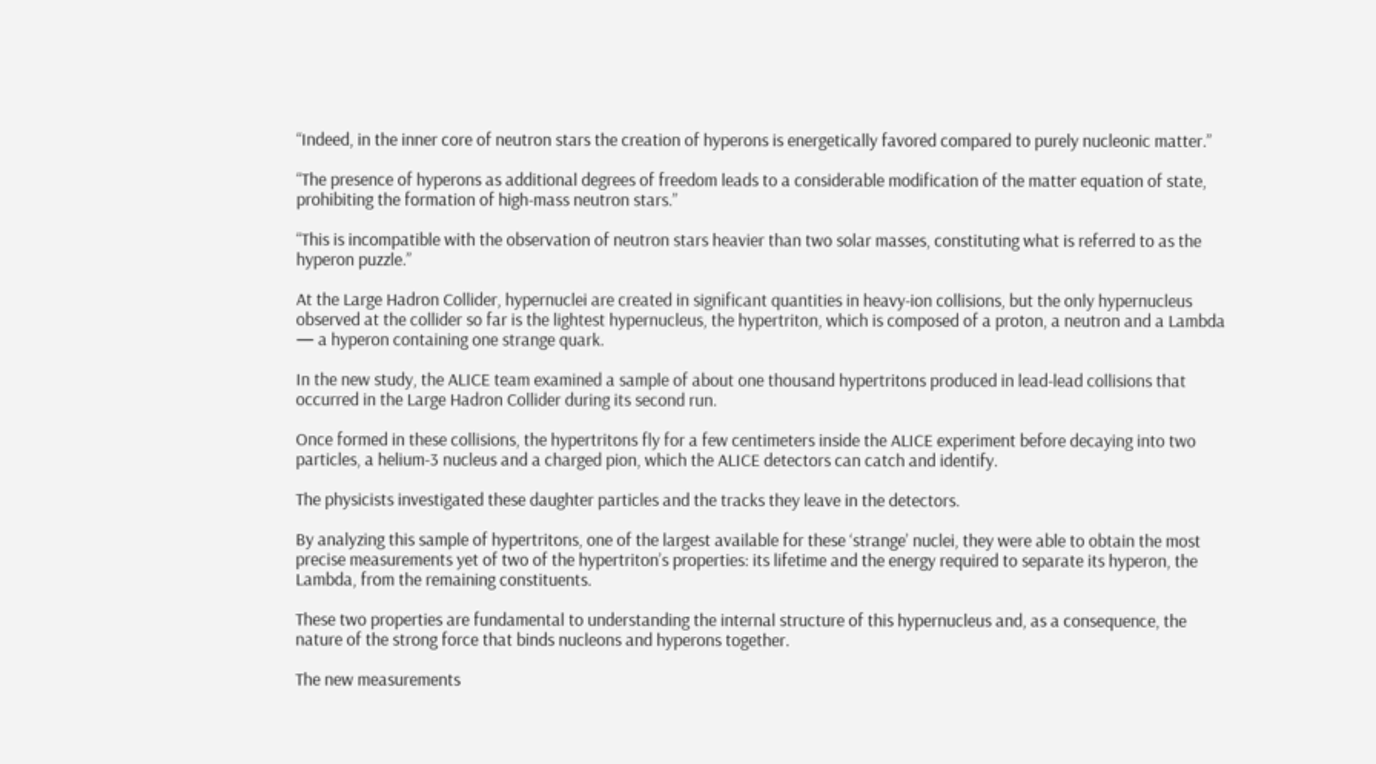“Indeed, in the inner core of neutron stars the creation of hyperons is energetically favored compared to purely nucleonic matter.”

“The presence of hyperons as additional degrees of freedom leads to a considerable modification of the matter equation of state, prohibiting the formation of high-mass neutron stars.”

“This is incompatible with the observation of neutron stars heavier than two solar masses, constituting what is referred to as the hyperon puzzle.”

At the Large Hadron Collider, hypernuclei are created in significant quantities in heavy-ion collisions, but the only hypernucleus observed at the collider so far is the lightest hypernucleus, the hypertriton, which is composed of a proton, a neutron and a Lambda — a hyperon containing one strange quark.

In the new study, the ALICE team examined a sample of about one thousand hypertritons produced in lead-lead collisions that occurred in the Large Hadron Collider during its second run.

Once formed in these collisions, the hypertritons fly for a few centimeters inside the ALICE experiment before decaying into two particles, a helium-3 nucleus and a charged pion, which the ALICE detectors can catch and identify.

The physicists investigated these daughter particles and the tracks they leave in the detectors.

By analyzing this sample of hypertritons, one of the largest available for these ‘strange’ nuclei, they were able to obtain the most precise measurements yet of two of the hypertriton’s properties: its lifetime and the energy required to separate its hyperon, the Lambda, from the remaining constituents.

These two properties are fundamental to understanding the internal structure of this hypernucleus and, as a consequence, the nature of the strong force that binds nucleons and hyperons together.

The new measurements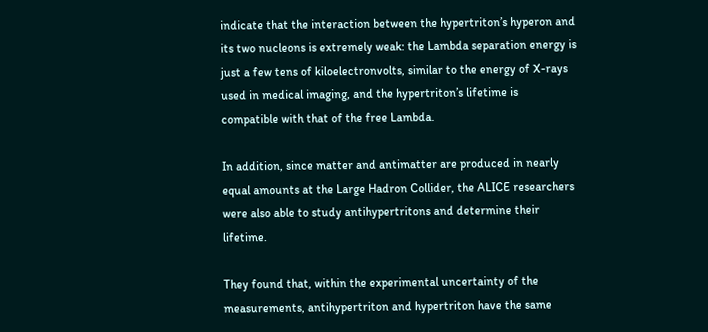indicate that the interaction between the hypertriton’s hyperon and its two nucleons is extremely weak: the Lambda separation energy is just a few tens of kiloelectronvolts, similar to the energy of X-rays used in medical imaging, and the hypertriton’s lifetime is compatible with that of the free Lambda.

In addition, since matter and antimatter are produced in nearly equal amounts at the Large Hadron Collider, the ALICE researchers were also able to study antihypertritons and determine their lifetime.

They found that, within the experimental uncertainty of the measurements, antihypertriton and hypertriton have the same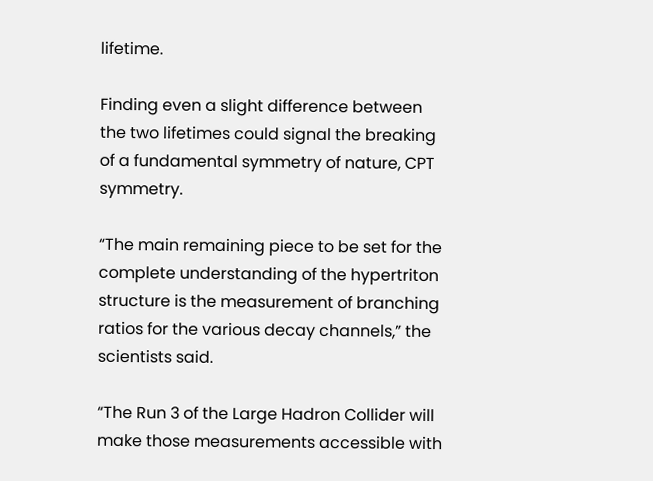lifetime.

Finding even a slight difference between the two lifetimes could signal the breaking of a fundamental symmetry of nature, CPT symmetry.

“The main remaining piece to be set for the complete understanding of the hypertriton structure is the measurement of branching ratios for the various decay channels,” the scientists said.

“The Run 3 of the Large Hadron Collider will make those measurements accessible with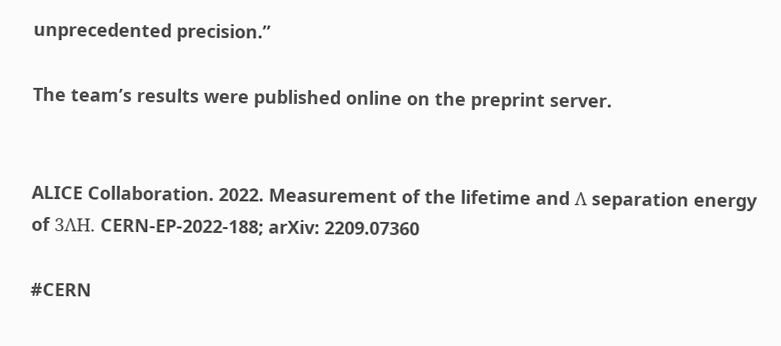unprecedented precision.”

The team’s results were published online on the preprint server.


ALICE Collaboration. 2022. Measurement of the lifetime and Λ separation energy of 3ΛH. CERN-EP-2022-188; arXiv: 2209.07360

#CERN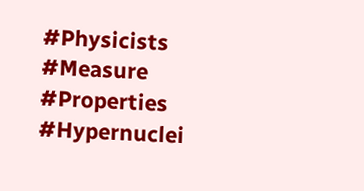#Physicists #Measure #Properties #Hypernuclei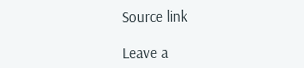Source link

Leave a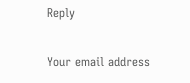Reply

Your email address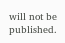will not be published.